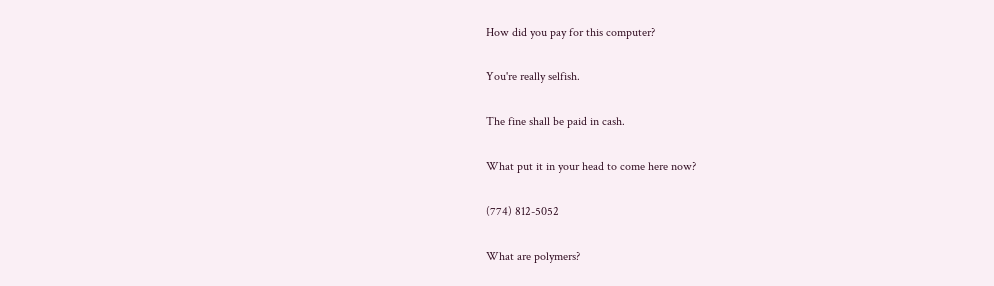How did you pay for this computer?

You're really selfish.

The fine shall be paid in cash.

What put it in your head to come here now?

(774) 812-5052

What are polymers?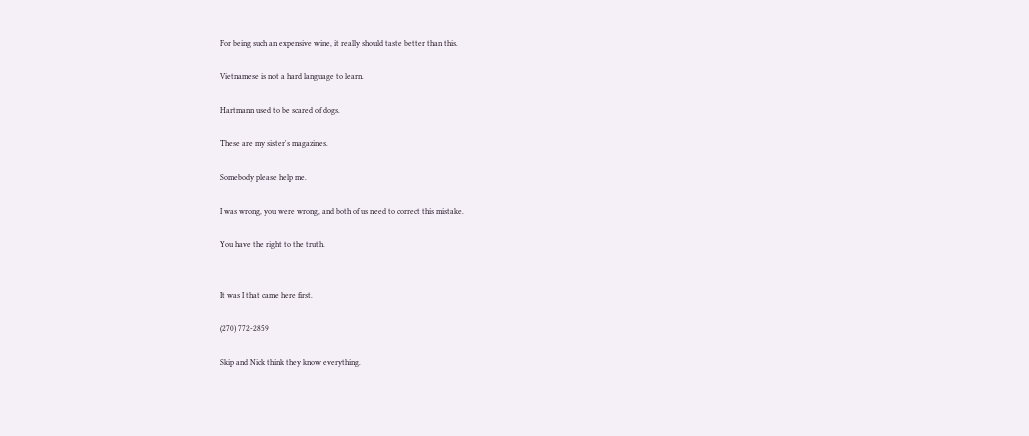For being such an expensive wine, it really should taste better than this.

Vietnamese is not a hard language to learn.

Hartmann used to be scared of dogs.

These are my sister's magazines.

Somebody please help me.

I was wrong, you were wrong, and both of us need to correct this mistake.

You have the right to the truth.


It was I that came here first.

(270) 772-2859

Skip and Nick think they know everything.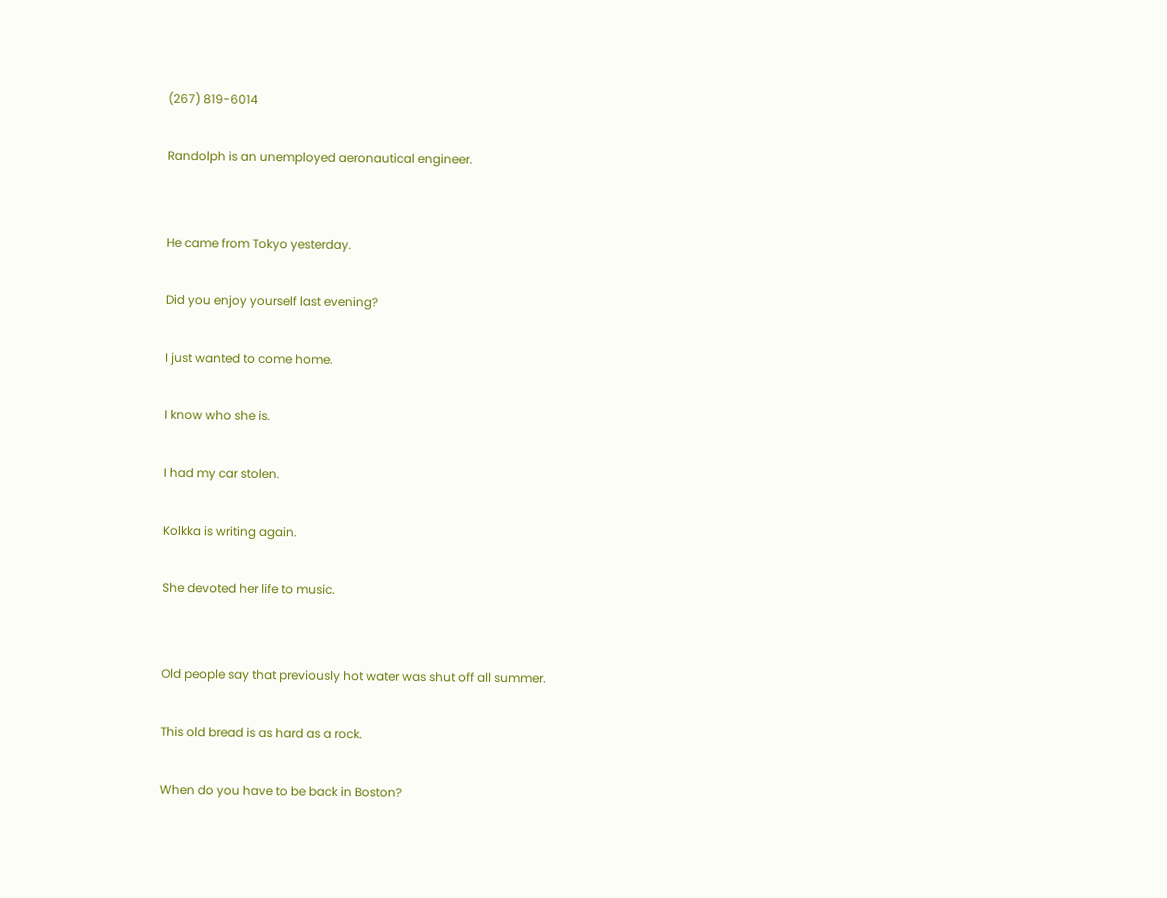(267) 819-6014

Randolph is an unemployed aeronautical engineer.


He came from Tokyo yesterday.

Did you enjoy yourself last evening?

I just wanted to come home.

I know who she is.

I had my car stolen.

Kolkka is writing again.

She devoted her life to music.


Old people say that previously hot water was shut off all summer.

This old bread is as hard as a rock.

When do you have to be back in Boston?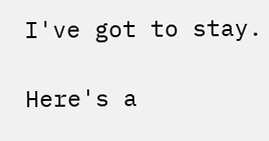I've got to stay.

Here's a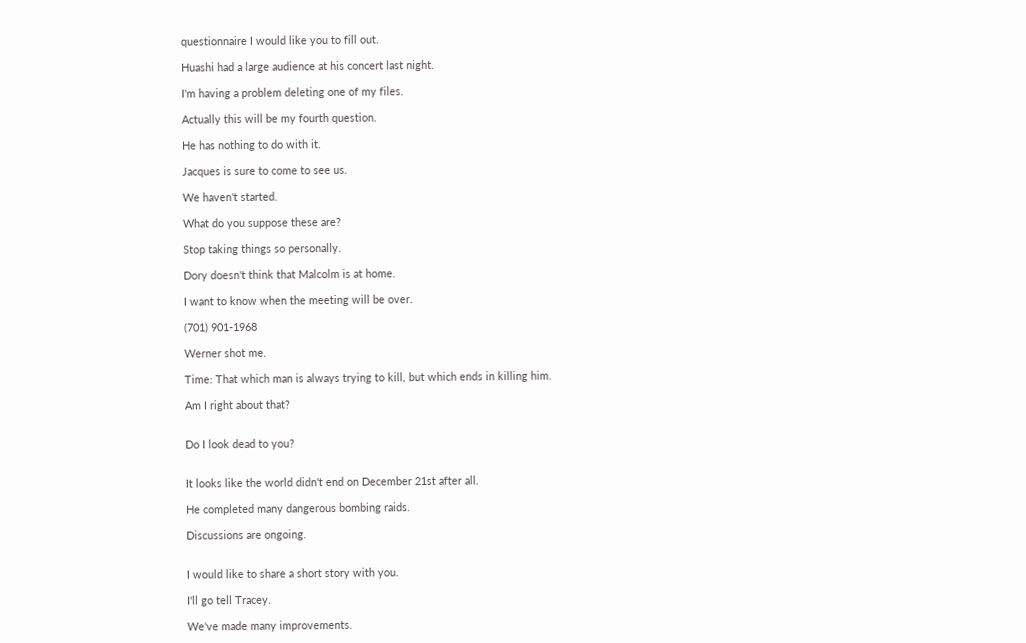questionnaire I would like you to fill out.

Huashi had a large audience at his concert last night.

I'm having a problem deleting one of my files.

Actually this will be my fourth question.

He has nothing to do with it.

Jacques is sure to come to see us.

We haven't started.

What do you suppose these are?

Stop taking things so personally.

Dory doesn't think that Malcolm is at home.

I want to know when the meeting will be over.

(701) 901-1968

Werner shot me.

Time: That which man is always trying to kill, but which ends in killing him.

Am I right about that?


Do I look dead to you?


It looks like the world didn't end on December 21st after all.

He completed many dangerous bombing raids.

Discussions are ongoing.


I would like to share a short story with you.

I'll go tell Tracey.

We've made many improvements.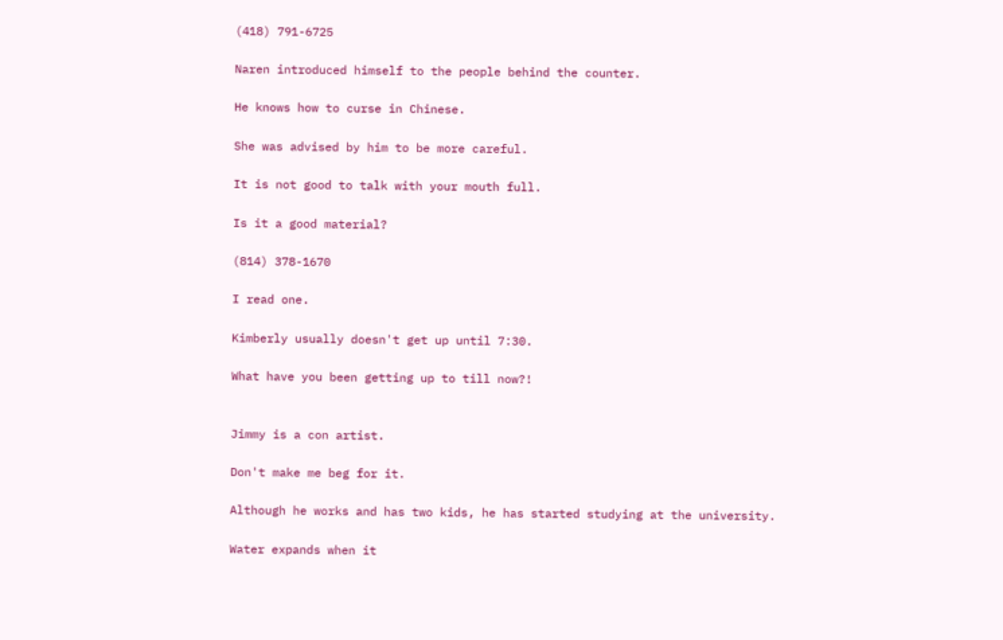(418) 791-6725

Naren introduced himself to the people behind the counter.

He knows how to curse in Chinese.

She was advised by him to be more careful.

It is not good to talk with your mouth full.

Is it a good material?

(814) 378-1670

I read one.

Kimberly usually doesn't get up until 7:30.

What have you been getting up to till now?!


Jimmy is a con artist.

Don't make me beg for it.

Although he works and has two kids, he has started studying at the university.

Water expands when it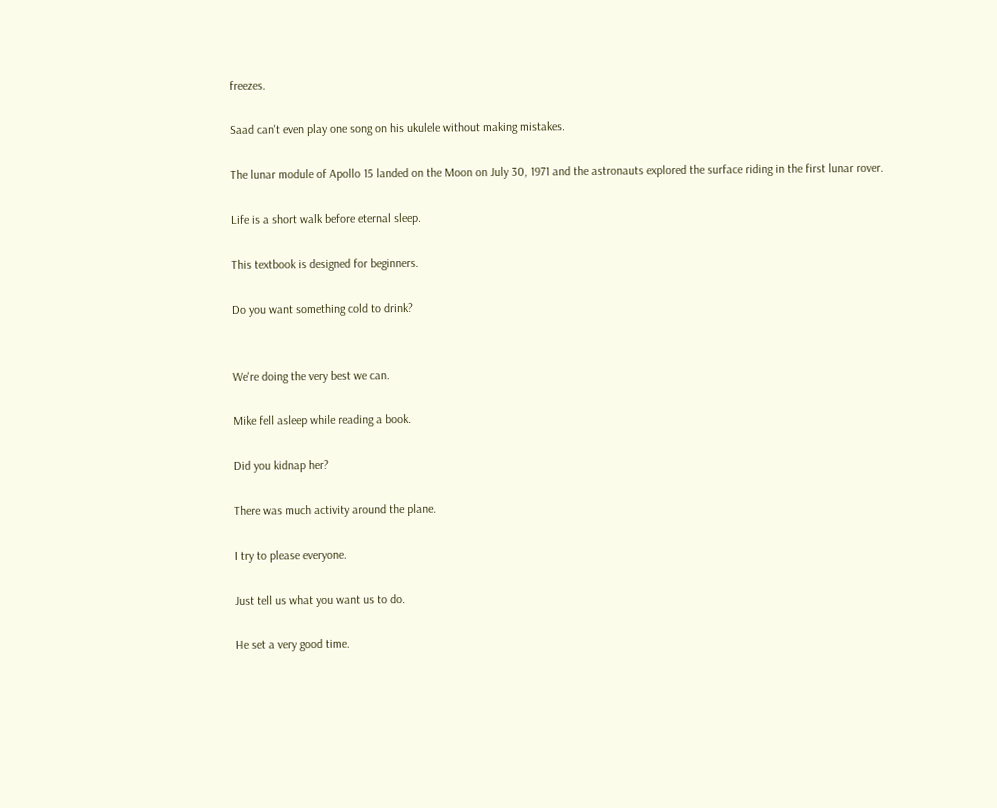freezes.

Saad can't even play one song on his ukulele without making mistakes.

The lunar module of Apollo 15 landed on the Moon on July 30, 1971 and the astronauts explored the surface riding in the first lunar rover.

Life is a short walk before eternal sleep.

This textbook is designed for beginners.

Do you want something cold to drink?


We're doing the very best we can.

Mike fell asleep while reading a book.

Did you kidnap her?

There was much activity around the plane.

I try to please everyone.

Just tell us what you want us to do.

He set a very good time.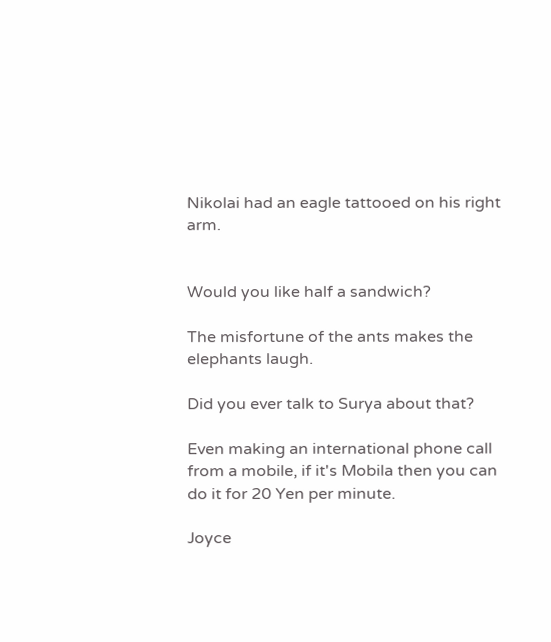Nikolai had an eagle tattooed on his right arm.


Would you like half a sandwich?

The misfortune of the ants makes the elephants laugh.

Did you ever talk to Surya about that?

Even making an international phone call from a mobile, if it's Mobila then you can do it for 20 Yen per minute.

Joyce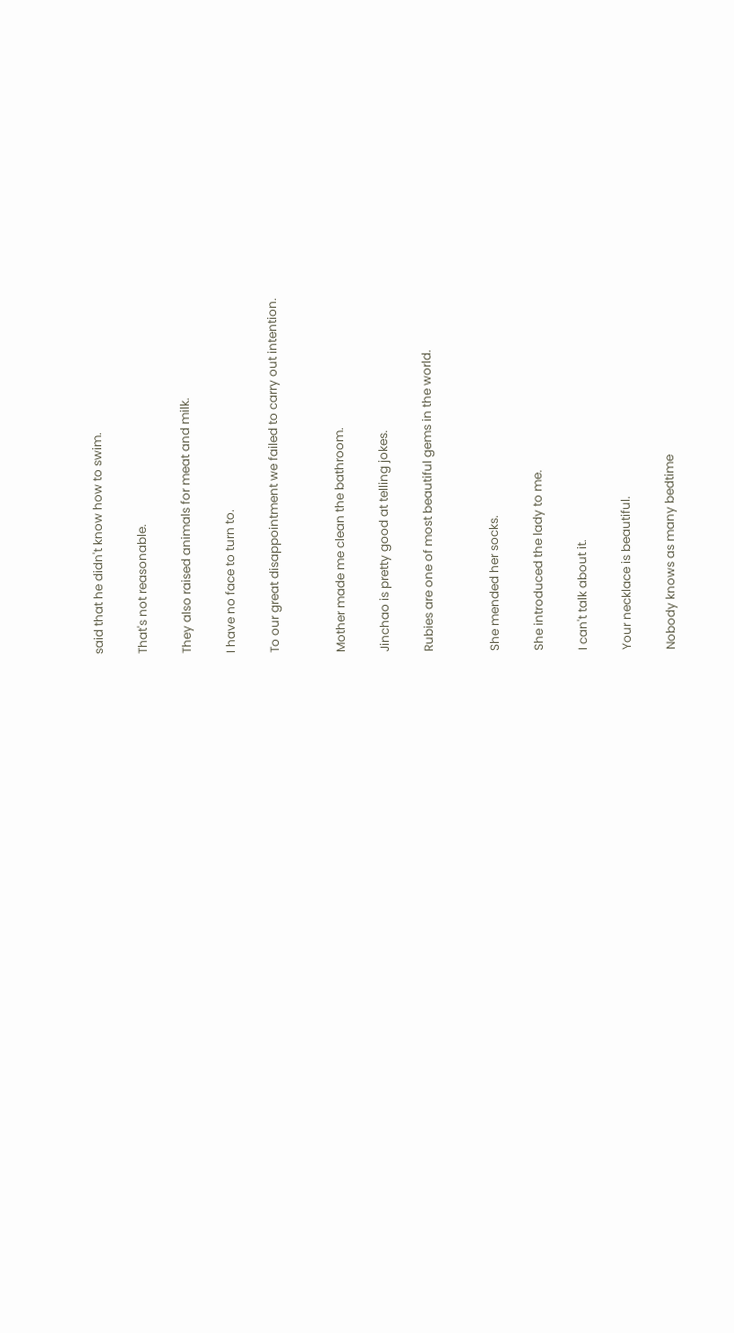said that he didn't know how to swim.

That's not reasonable.

They also raised animals for meat and milk.

I have no face to turn to.

To our great disappointment we failed to carry out intention.


Mother made me clean the bathroom.

Jinchao is pretty good at telling jokes.

Rubies are one of most beautiful gems in the world.


She mended her socks.

She introduced the lady to me.

I can't talk about it.

Your necklace is beautiful.

Nobody knows as many bedtime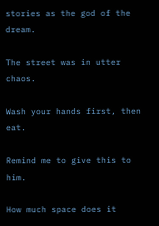stories as the god of the dream.

The street was in utter chaos.

Wash your hands first, then eat.

Remind me to give this to him.

How much space does it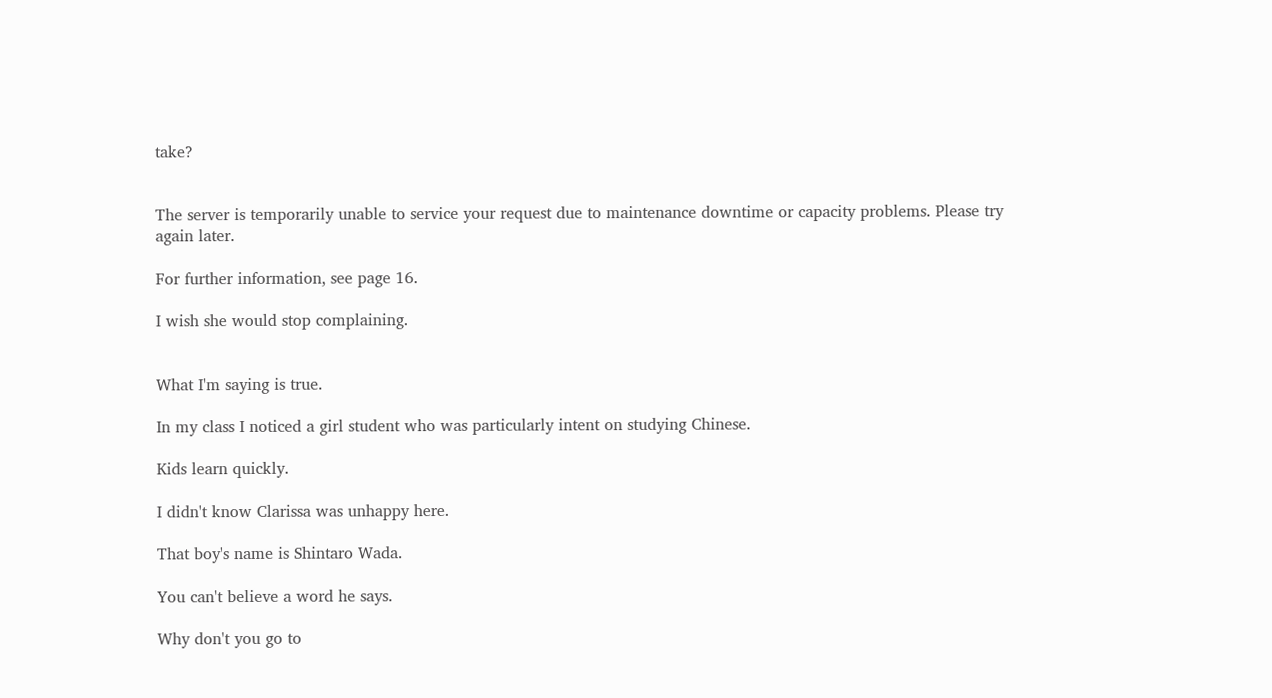take?


The server is temporarily unable to service your request due to maintenance downtime or capacity problems. Please try again later.

For further information, see page 16.

I wish she would stop complaining.


What I'm saying is true.

In my class I noticed a girl student who was particularly intent on studying Chinese.

Kids learn quickly.

I didn't know Clarissa was unhappy here.

That boy's name is Shintaro Wada.

You can't believe a word he says.

Why don't you go to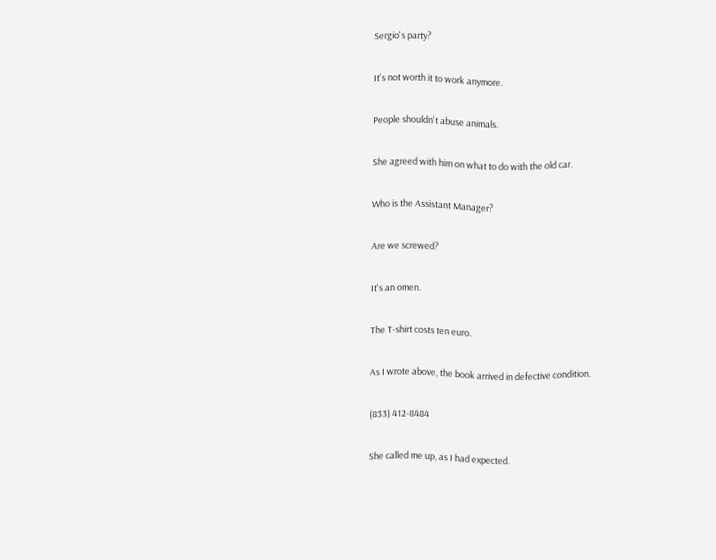Sergio's party?

It's not worth it to work anymore.

People shouldn't abuse animals.

She agreed with him on what to do with the old car.

Who is the Assistant Manager?

Are we screwed?

It's an omen.

The T-shirt costs ten euro.

As I wrote above, the book arrived in defective condition.

(833) 412-8484

She called me up, as I had expected.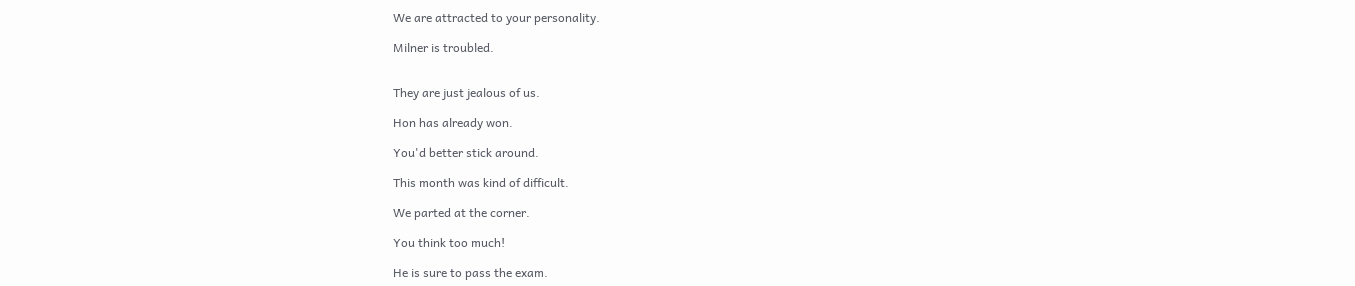We are attracted to your personality.

Milner is troubled.


They are just jealous of us.

Hon has already won.

You'd better stick around.

This month was kind of difficult.

We parted at the corner.

You think too much!

He is sure to pass the exam.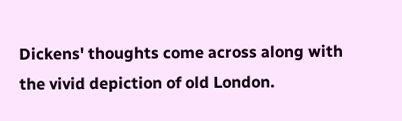Dickens' thoughts come across along with the vivid depiction of old London.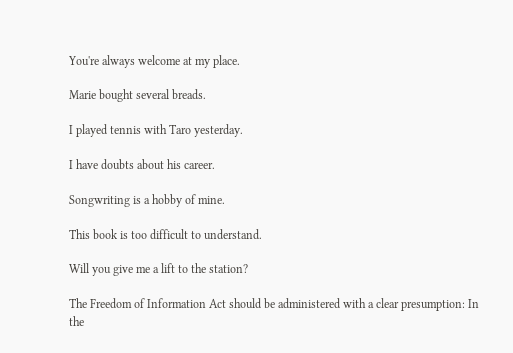You're always welcome at my place.

Marie bought several breads.

I played tennis with Taro yesterday.

I have doubts about his career.

Songwriting is a hobby of mine.

This book is too difficult to understand.

Will you give me a lift to the station?

The Freedom of Information Act should be administered with a clear presumption: In the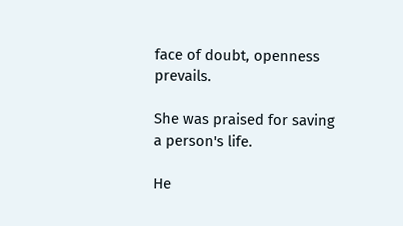face of doubt, openness prevails.

She was praised for saving a person's life.

He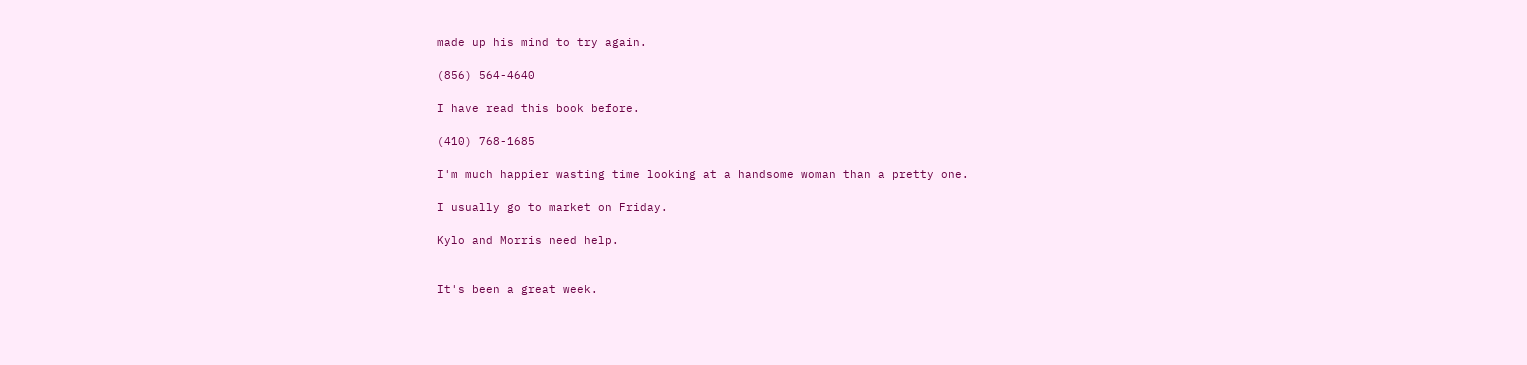made up his mind to try again.

(856) 564-4640

I have read this book before.

(410) 768-1685

I'm much happier wasting time looking at a handsome woman than a pretty one.

I usually go to market on Friday.

Kylo and Morris need help.


It's been a great week.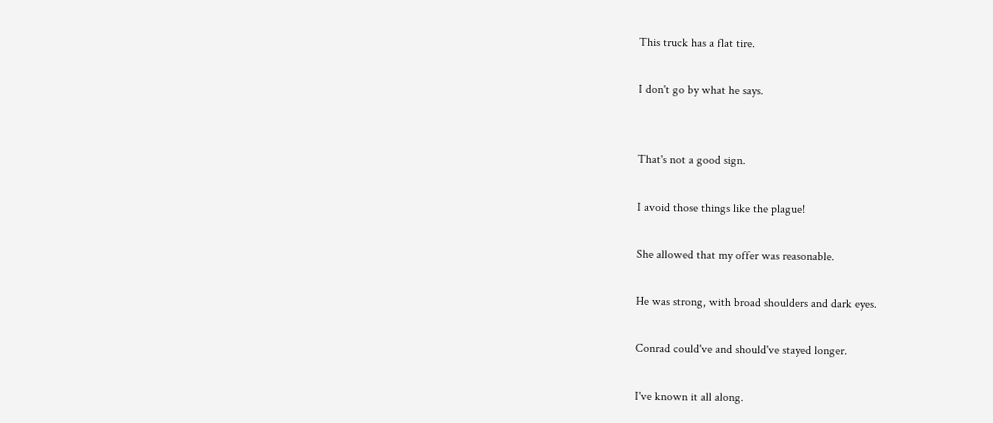This truck has a flat tire.

I don't go by what he says.


That's not a good sign.

I avoid those things like the plague!

She allowed that my offer was reasonable.

He was strong, with broad shoulders and dark eyes.

Conrad could've and should've stayed longer.

I've known it all along.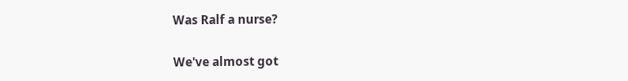Was Ralf a nurse?

We've almost got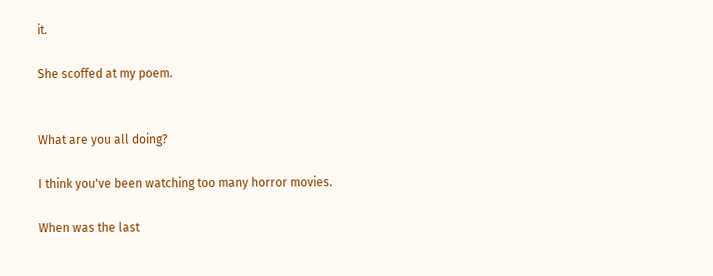it.

She scoffed at my poem.


What are you all doing?

I think you've been watching too many horror movies.

When was the last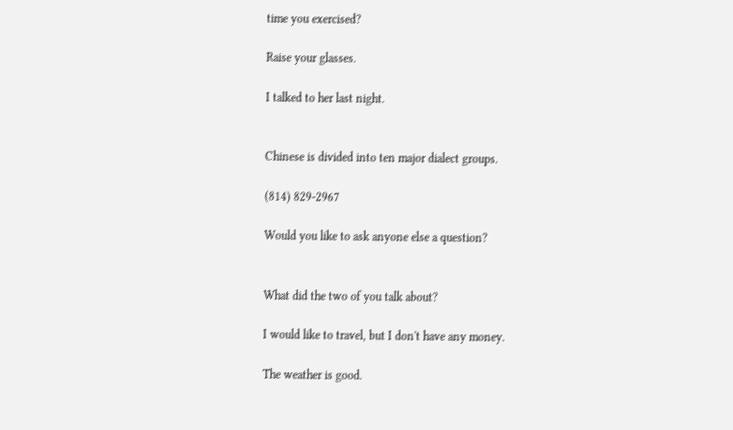time you exercised?

Raise your glasses.

I talked to her last night.


Chinese is divided into ten major dialect groups.

(814) 829-2967

Would you like to ask anyone else a question?


What did the two of you talk about?

I would like to travel, but I don't have any money.

The weather is good.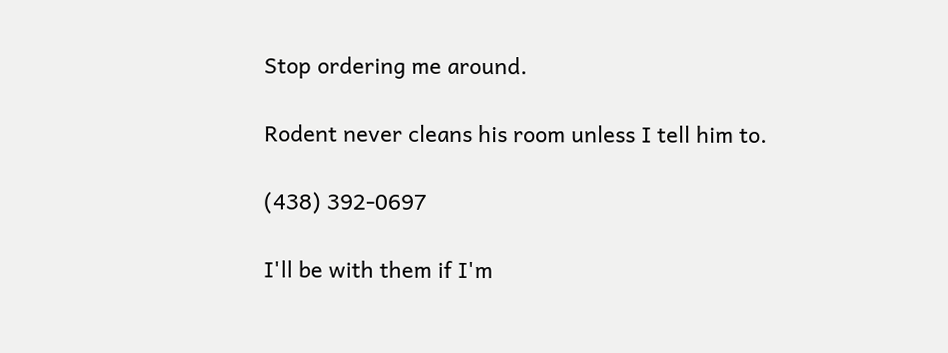Stop ordering me around.

Rodent never cleans his room unless I tell him to.

(438) 392-0697

I'll be with them if I'm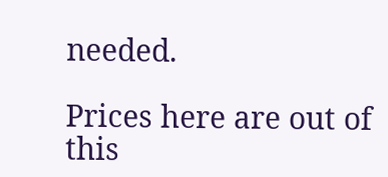needed.

Prices here are out of this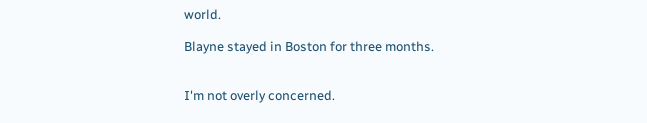world.

Blayne stayed in Boston for three months.


I'm not overly concerned.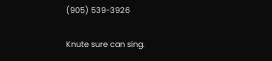(905) 539-3926

Knute sure can sing.